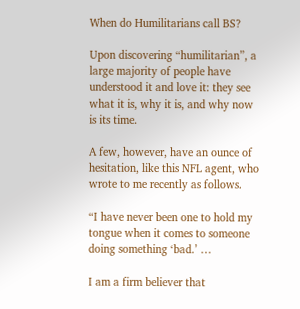When do Humilitarians call BS?

Upon discovering “humilitarian”, a large majority of people have understood it and love it: they see what it is, why it is, and why now is its time.

A few, however, have an ounce of hesitation, like this NFL agent, who wrote to me recently as follows.

“I have never been one to hold my tongue when it comes to someone doing something ‘bad.’ …

I am a firm believer that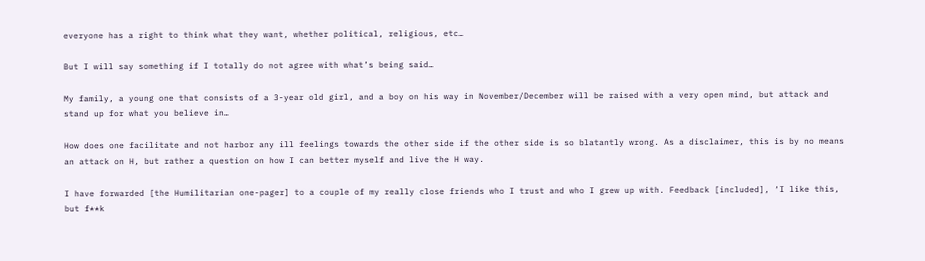everyone has a right to think what they want, whether political, religious, etc…

But I will say something if I totally do not agree with what’s being said…

My family, a young one that consists of a 3-year old girl, and a boy on his way in November/December will be raised with a very open mind, but attack and stand up for what you believe in…

How does one facilitate and not harbor any ill feelings towards the other side if the other side is so blatantly wrong. As a disclaimer, this is by no means an attack on H, but rather a question on how I can better myself and live the H way.

I have forwarded [the Humilitarian one-pager] to a couple of my really close friends who I trust and who I grew up with. Feedback [included], ‘I like this, but f**k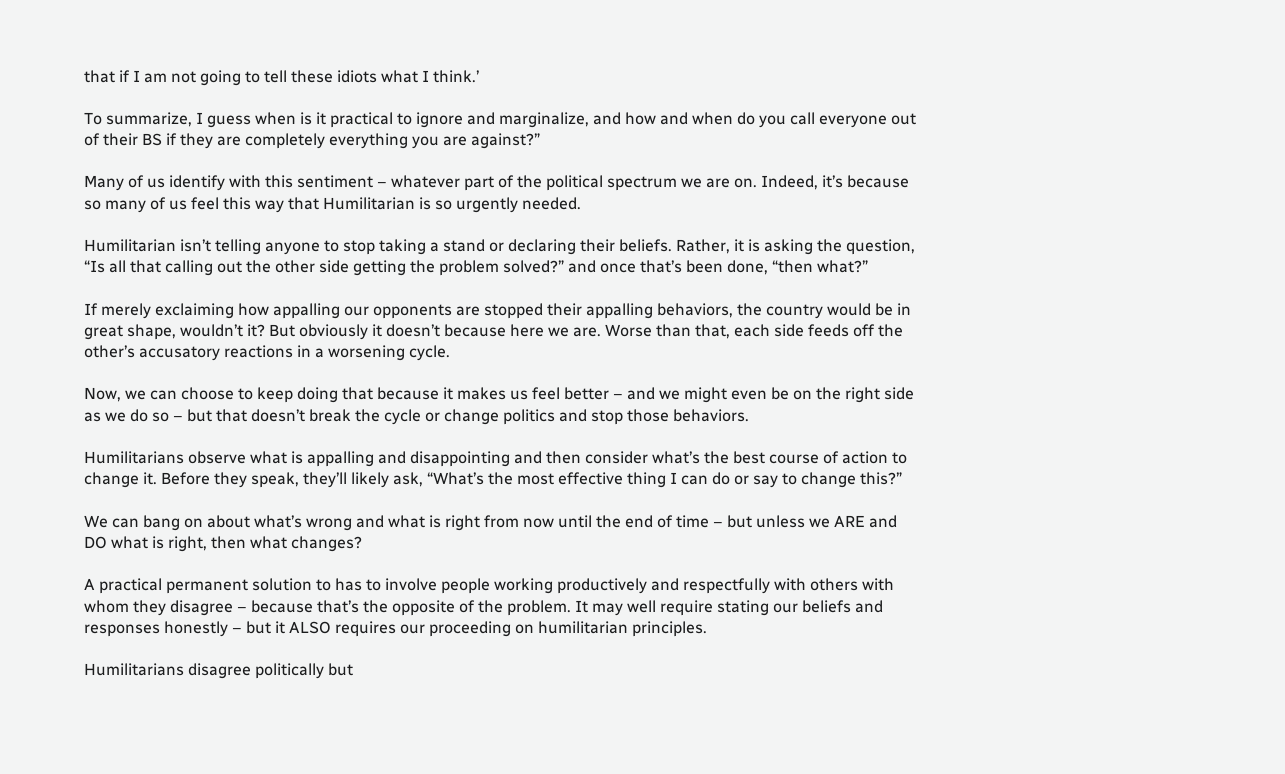that if I am not going to tell these idiots what I think.’

To summarize, I guess when is it practical to ignore and marginalize, and how and when do you call everyone out of their BS if they are completely everything you are against?”

Many of us identify with this sentiment – whatever part of the political spectrum we are on. Indeed, it’s because so many of us feel this way that Humilitarian is so urgently needed.

Humilitarian isn’t telling anyone to stop taking a stand or declaring their beliefs. Rather, it is asking the question, “Is all that calling out the other side getting the problem solved?” and once that’s been done, “then what?”

If merely exclaiming how appalling our opponents are stopped their appalling behaviors, the country would be in great shape, wouldn’t it? But obviously it doesn’t because here we are. Worse than that, each side feeds off the other’s accusatory reactions in a worsening cycle.

Now, we can choose to keep doing that because it makes us feel better – and we might even be on the right side as we do so – but that doesn’t break the cycle or change politics and stop those behaviors.

Humilitarians observe what is appalling and disappointing and then consider what’s the best course of action to change it. Before they speak, they’ll likely ask, “What’s the most effective thing I can do or say to change this?”

We can bang on about what’s wrong and what is right from now until the end of time – but unless we ARE and DO what is right, then what changes?

A practical permanent solution to has to involve people working productively and respectfully with others with whom they disagree – because that’s the opposite of the problem. It may well require stating our beliefs and responses honestly – but it ALSO requires our proceeding on humilitarian principles.

Humilitarians disagree politically but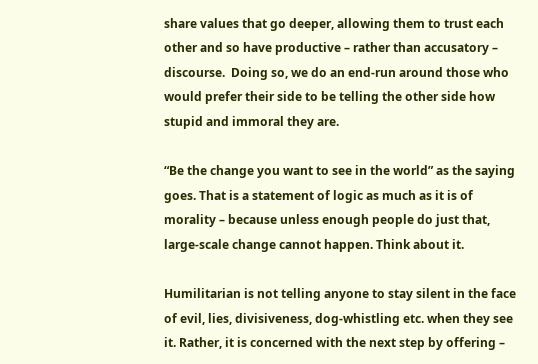share values that go deeper, allowing them to trust each other and so have productive – rather than accusatory – discourse.  Doing so, we do an end-run around those who would prefer their side to be telling the other side how stupid and immoral they are.

“Be the change you want to see in the world” as the saying goes. That is a statement of logic as much as it is of morality – because unless enough people do just that, large-scale change cannot happen. Think about it.

Humilitarian is not telling anyone to stay silent in the face of evil, lies, divisiveness, dog-whistling etc. when they see it. Rather, it is concerned with the next step by offering –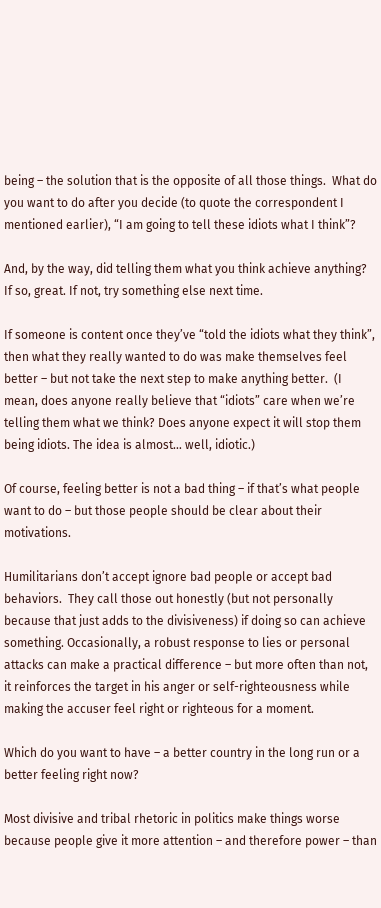being – the solution that is the opposite of all those things.  What do you want to do after you decide (to quote the correspondent I mentioned earlier), “I am going to tell these idiots what I think”?

And, by the way, did telling them what you think achieve anything? If so, great. If not, try something else next time.

If someone is content once they’ve “told the idiots what they think”, then what they really wanted to do was make themselves feel better – but not take the next step to make anything better.  (I mean, does anyone really believe that “idiots” care when we’re telling them what we think? Does anyone expect it will stop them being idiots. The idea is almost… well, idiotic.)

Of course, feeling better is not a bad thing – if that’s what people want to do – but those people should be clear about their motivations.

Humilitarians don’t accept ignore bad people or accept bad behaviors.  They call those out honestly (but not personally because that just adds to the divisiveness) if doing so can achieve something. Occasionally, a robust response to lies or personal attacks can make a practical difference – but more often than not, it reinforces the target in his anger or self-righteousness while making the accuser feel right or righteous for a moment.

Which do you want to have – a better country in the long run or a better feeling right now?

Most divisive and tribal rhetoric in politics make things worse because people give it more attention – and therefore power – than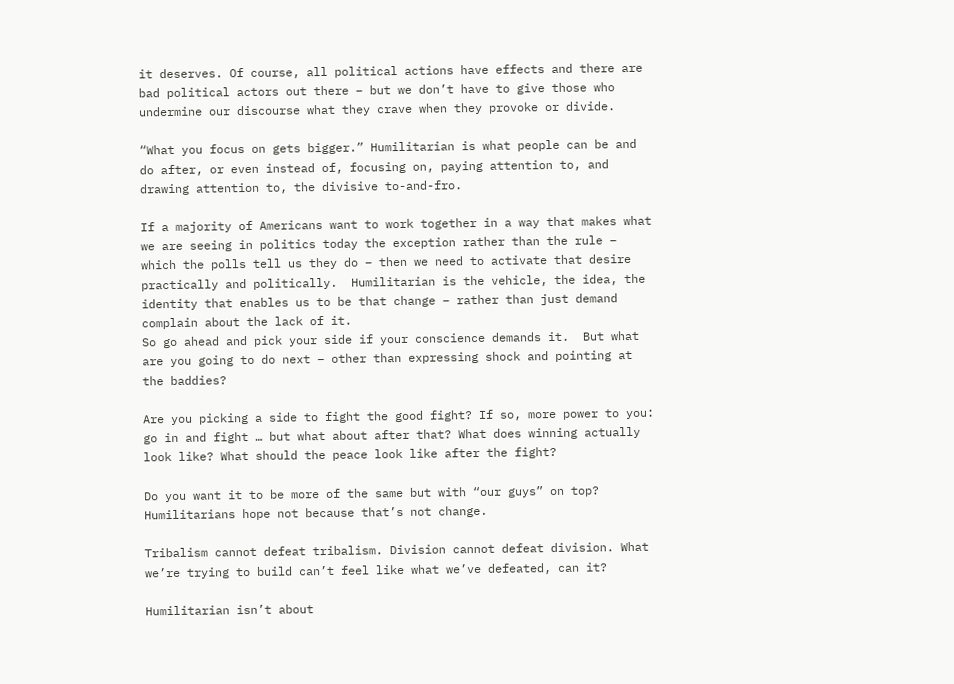it deserves. Of course, all political actions have effects and there are bad political actors out there – but we don’t have to give those who undermine our discourse what they crave when they provoke or divide.

“What you focus on gets bigger.” Humilitarian is what people can be and do after, or even instead of, focusing on, paying attention to, and drawing attention to, the divisive to-and-fro.

If a majority of Americans want to work together in a way that makes what we are seeing in politics today the exception rather than the rule – which the polls tell us they do – then we need to activate that desire practically and politically.  Humilitarian is the vehicle, the idea, the identity that enables us to be that change – rather than just demand complain about the lack of it.
So go ahead and pick your side if your conscience demands it.  But what are you going to do next – other than expressing shock and pointing at the baddies?

Are you picking a side to fight the good fight? If so, more power to you: go in and fight … but what about after that? What does winning actually look like? What should the peace look like after the fight?

Do you want it to be more of the same but with “our guys” on top? Humilitarians hope not because that’s not change.

Tribalism cannot defeat tribalism. Division cannot defeat division. What we’re trying to build can’t feel like what we’ve defeated, can it?

Humilitarian isn’t about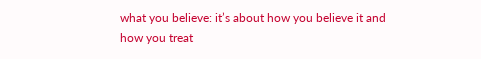what you believe: it’s about how you believe it and how you treat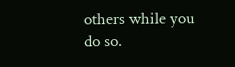others while you do so.